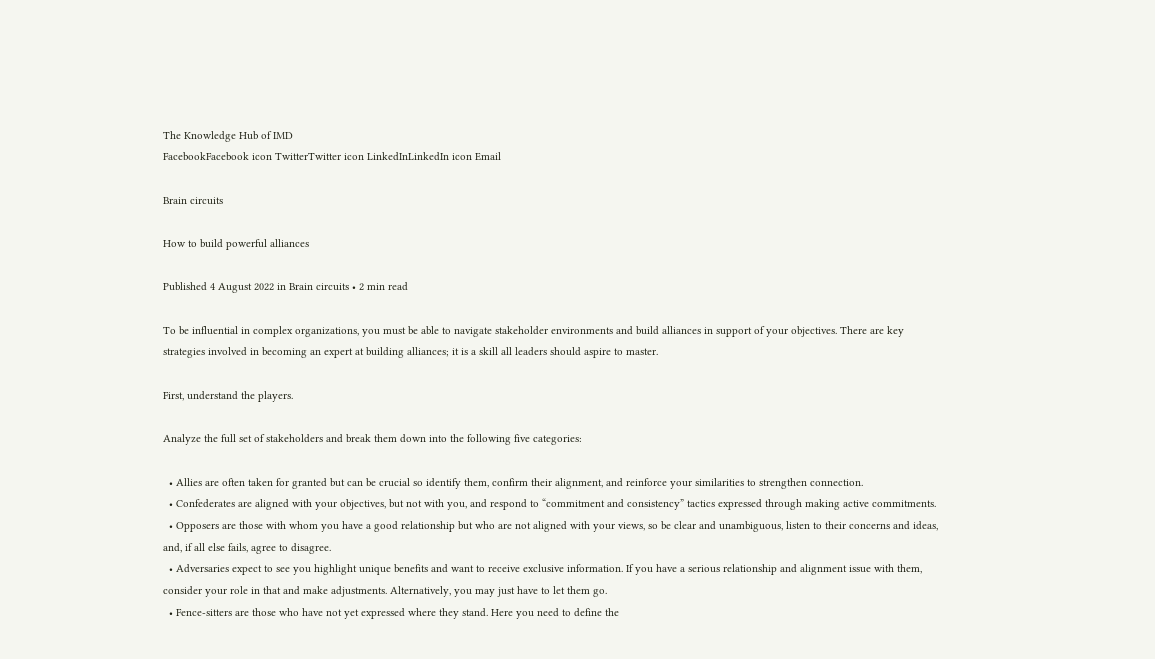The Knowledge Hub of IMD
FacebookFacebook icon TwitterTwitter icon LinkedInLinkedIn icon Email

Brain circuits

How to build powerful alliances

Published 4 August 2022 in Brain circuits • 2 min read

To be influential in complex organizations, you must be able to navigate stakeholder environments and build alliances in support of your objectives. There are key strategies involved in becoming an expert at building alliances; it is a skill all leaders should aspire to master.

First, understand the players.

Analyze the full set of stakeholders and break them down into the following five categories:

  • Allies are often taken for granted but can be crucial so identify them, confirm their alignment, and reinforce your similarities to strengthen connection.
  • Confederates are aligned with your objectives, but not with you, and respond to “commitment and consistency” tactics expressed through making active commitments.
  • Opposers are those with whom you have a good relationship but who are not aligned with your views, so be clear and unambiguous, listen to their concerns and ideas, and, if all else fails, agree to disagree.
  • Adversaries expect to see you highlight unique benefits and want to receive exclusive information. If you have a serious relationship and alignment issue with them, consider your role in that and make adjustments. Alternatively, you may just have to let them go.
  • Fence-sitters are those who have not yet expressed where they stand. Here you need to define the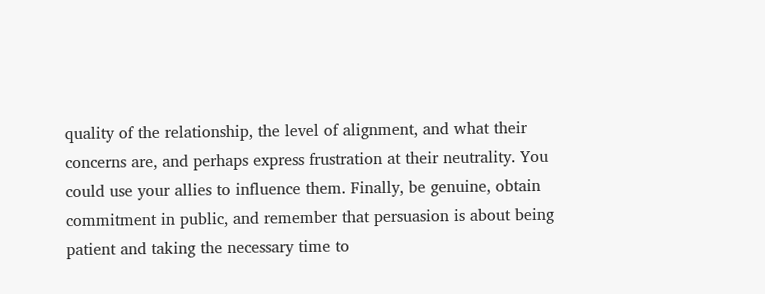quality of the relationship, the level of alignment, and what their concerns are, and perhaps express frustration at their neutrality. You could use your allies to influence them. Finally, be genuine, obtain commitment in public, and remember that persuasion is about being patient and taking the necessary time to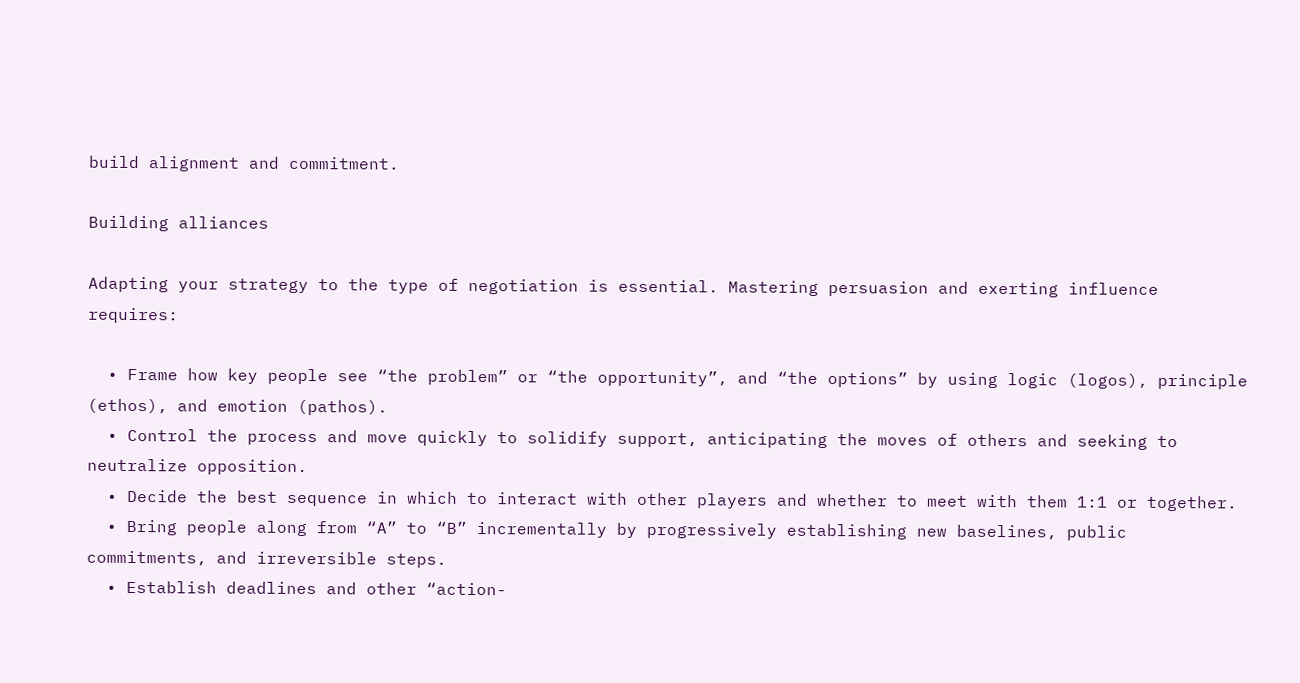build alignment and commitment.

Building alliances

Adapting your strategy to the type of negotiation is essential. Mastering persuasion and exerting influence requires:

  • Frame how key people see “the problem” or “the opportunity”, and “the options” by using logic (logos), principle (ethos), and emotion (pathos).
  • Control the process and move quickly to solidify support, anticipating the moves of others and seeking to neutralize opposition.
  • Decide the best sequence in which to interact with other players and whether to meet with them 1:1 or together.
  • Bring people along from “A” to “B” incrementally by progressively establishing new baselines, public commitments, and irreversible steps.
  • Establish deadlines and other “action-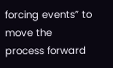forcing events” to move the process forward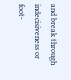and break through indecisiveness or foot-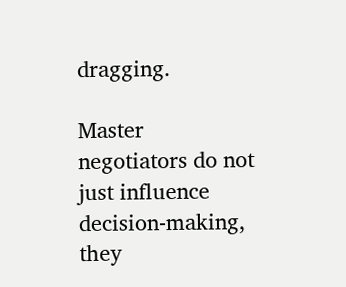dragging.

Master negotiators do not just influence decision-making, they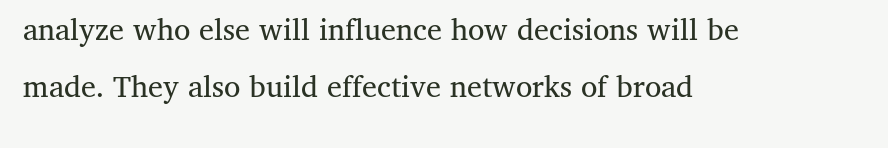analyze who else will influence how decisions will be made. They also build effective networks of broad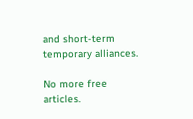and short-term temporary alliances.

No more free articles.